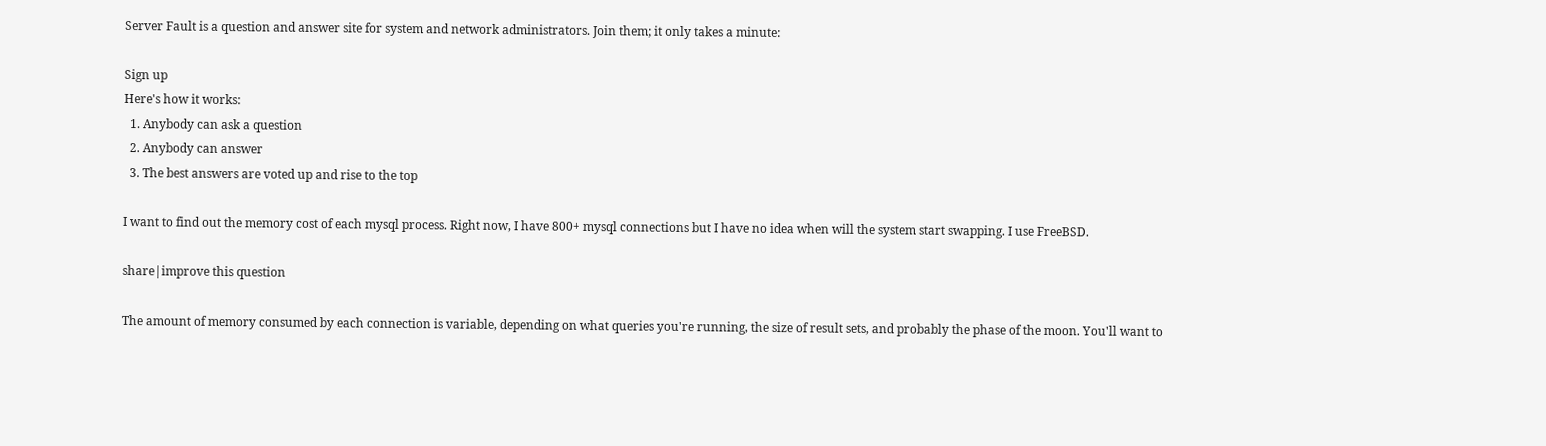Server Fault is a question and answer site for system and network administrators. Join them; it only takes a minute:

Sign up
Here's how it works:
  1. Anybody can ask a question
  2. Anybody can answer
  3. The best answers are voted up and rise to the top

I want to find out the memory cost of each mysql process. Right now, I have 800+ mysql connections but I have no idea when will the system start swapping. I use FreeBSD.

share|improve this question

The amount of memory consumed by each connection is variable, depending on what queries you're running, the size of result sets, and probably the phase of the moon. You'll want to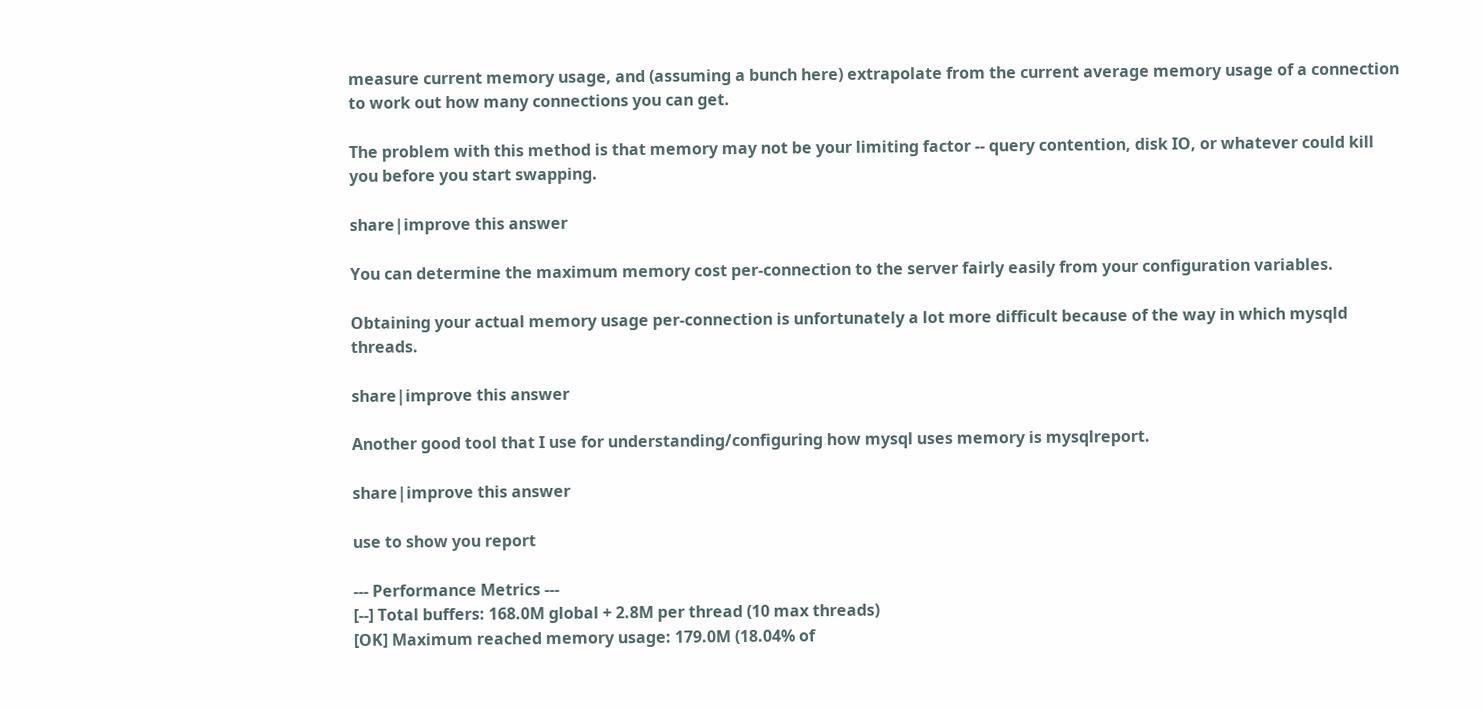measure current memory usage, and (assuming a bunch here) extrapolate from the current average memory usage of a connection to work out how many connections you can get.

The problem with this method is that memory may not be your limiting factor -- query contention, disk IO, or whatever could kill you before you start swapping.

share|improve this answer

You can determine the maximum memory cost per-connection to the server fairly easily from your configuration variables.

Obtaining your actual memory usage per-connection is unfortunately a lot more difficult because of the way in which mysqld threads.

share|improve this answer

Another good tool that I use for understanding/configuring how mysql uses memory is mysqlreport.

share|improve this answer

use to show you report

--- Performance Metrics ---
[--] Total buffers: 168.0M global + 2.8M per thread (10 max threads)
[OK] Maximum reached memory usage: 179.0M (18.04% of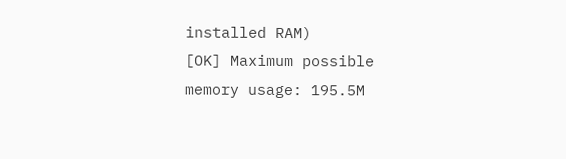installed RAM)
[OK] Maximum possible memory usage: 195.5M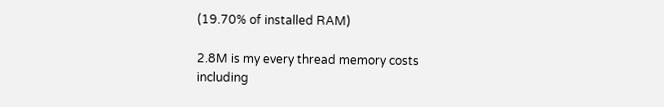(19.70% of installed RAM)

2.8M is my every thread memory costs including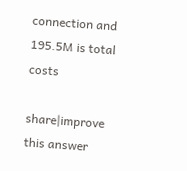connection and 195.5M is total costs

share|improve this answer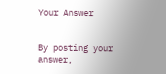Your Answer


By posting your answer,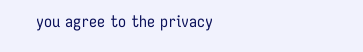you agree to the privacy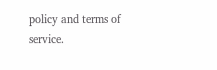policy and terms of service.